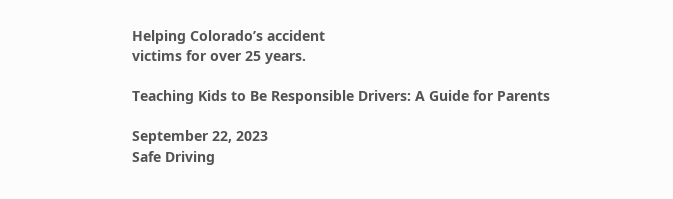Helping Colorado’s accident
victims for over 25 years.

Teaching Kids to Be Responsible Drivers: A Guide for Parents

September 22, 2023
Safe Driving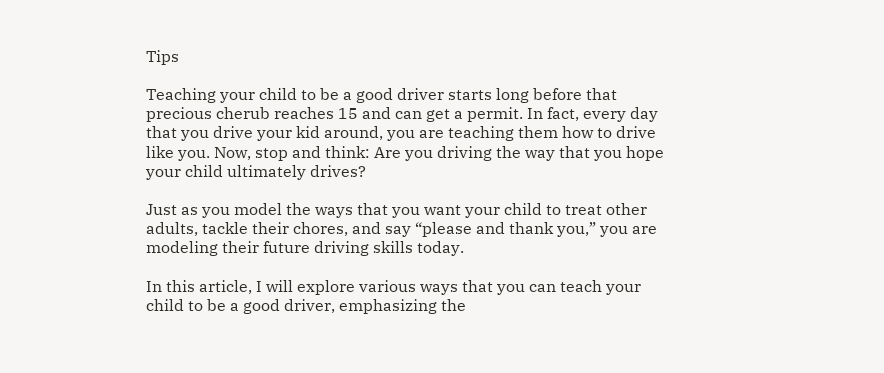Tips

Teaching your child to be a good driver starts long before that precious cherub reaches 15 and can get a permit. In fact, every day that you drive your kid around, you are teaching them how to drive like you. Now, stop and think: Are you driving the way that you hope your child ultimately drives?

Just as you model the ways that you want your child to treat other adults, tackle their chores, and say “please and thank you,” you are modeling their future driving skills today.

In this article, I will explore various ways that you can teach your child to be a good driver, emphasizing the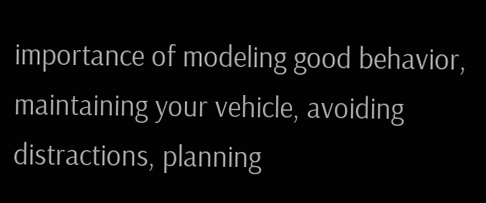importance of modeling good behavior, maintaining your vehicle, avoiding distractions, planning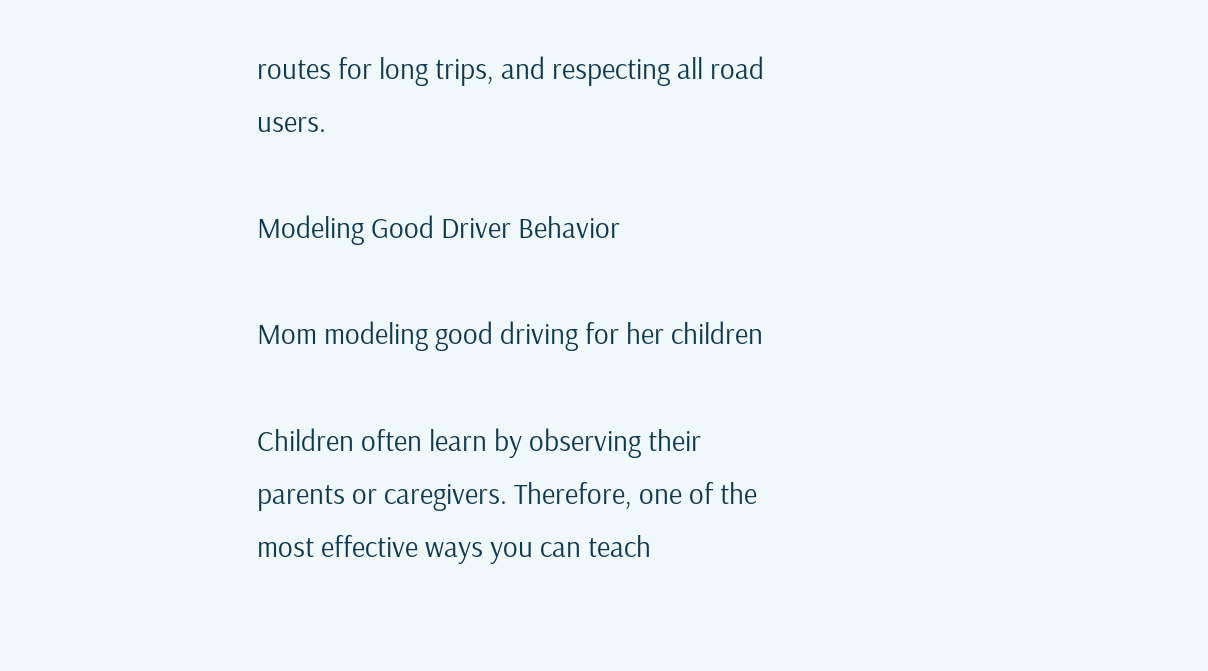routes for long trips, and respecting all road users.

Modeling Good Driver Behavior

Mom modeling good driving for her children

Children often learn by observing their parents or caregivers. Therefore, one of the most effective ways you can teach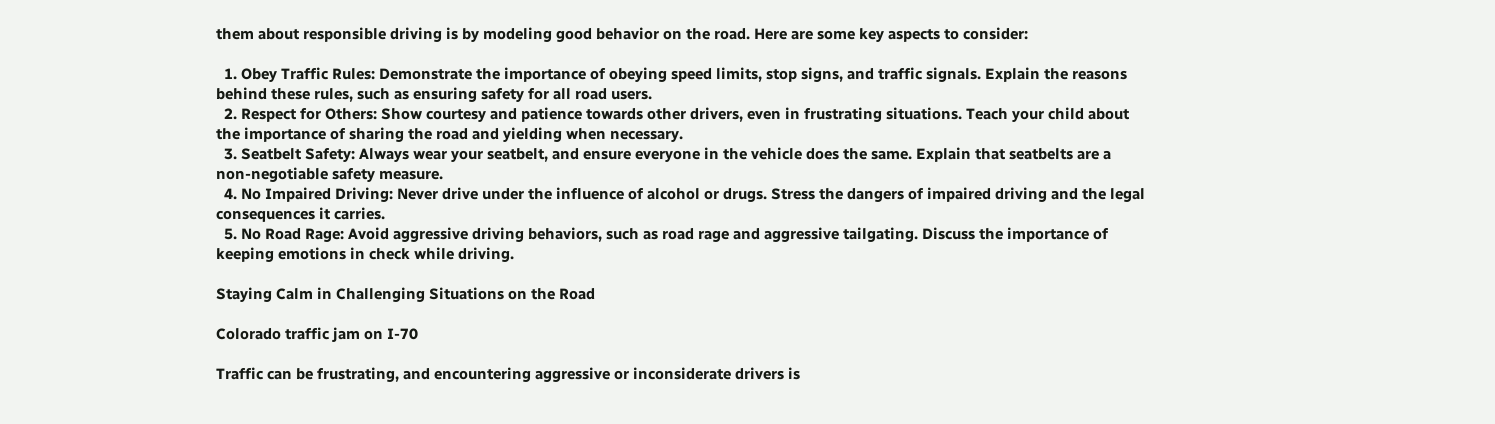them about responsible driving is by modeling good behavior on the road. Here are some key aspects to consider:

  1. Obey Traffic Rules: Demonstrate the importance of obeying speed limits, stop signs, and traffic signals. Explain the reasons behind these rules, such as ensuring safety for all road users.
  2. Respect for Others: Show courtesy and patience towards other drivers, even in frustrating situations. Teach your child about the importance of sharing the road and yielding when necessary.
  3. Seatbelt Safety: Always wear your seatbelt, and ensure everyone in the vehicle does the same. Explain that seatbelts are a non-negotiable safety measure.
  4. No Impaired Driving: Never drive under the influence of alcohol or drugs. Stress the dangers of impaired driving and the legal consequences it carries.
  5. No Road Rage: Avoid aggressive driving behaviors, such as road rage and aggressive tailgating. Discuss the importance of keeping emotions in check while driving.

Staying Calm in Challenging Situations on the Road

Colorado traffic jam on I-70

Traffic can be frustrating, and encountering aggressive or inconsiderate drivers is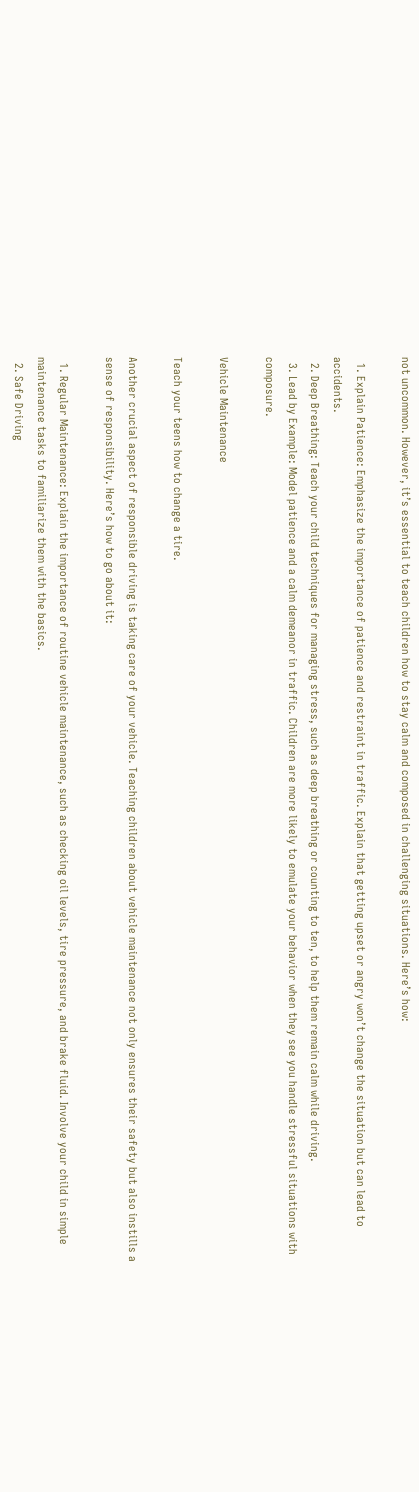not uncommon. However, it’s essential to teach children how to stay calm and composed in challenging situations. Here’s how:

  1. Explain Patience: Emphasize the importance of patience and restraint in traffic. Explain that getting upset or angry won’t change the situation but can lead to accidents.
  2. Deep Breathing: Teach your child techniques for managing stress, such as deep breathing or counting to ten, to help them remain calm while driving.
  3. Lead by Example: Model patience and a calm demeanor in traffic. Children are more likely to emulate your behavior when they see you handle stressful situations with composure.

Vehicle Maintenance

Teach your teens how to change a tire.

Another crucial aspect of responsible driving is taking care of your vehicle. Teaching children about vehicle maintenance not only ensures their safety but also instills a sense of responsibility. Here’s how to go about it:

  1. Regular Maintenance: Explain the importance of routine vehicle maintenance, such as checking oil levels, tire pressure, and brake fluid. Involve your child in simple maintenance tasks to familiarize them with the basics.
  2. Safe Driving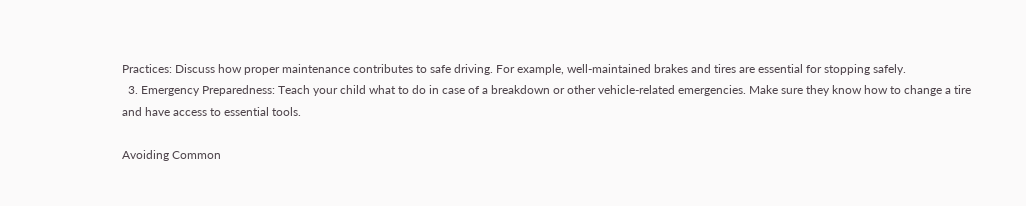Practices: Discuss how proper maintenance contributes to safe driving. For example, well-maintained brakes and tires are essential for stopping safely.
  3. Emergency Preparedness: Teach your child what to do in case of a breakdown or other vehicle-related emergencies. Make sure they know how to change a tire and have access to essential tools.

Avoiding Common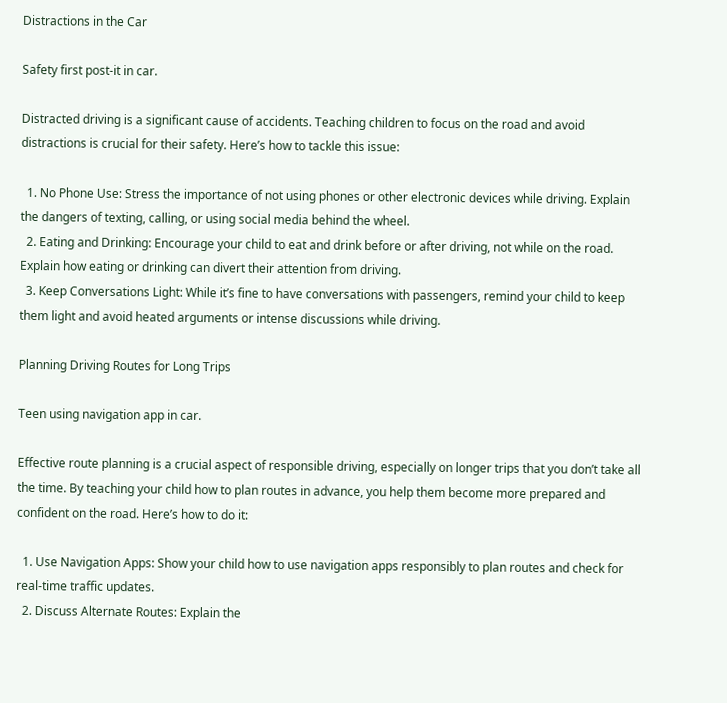Distractions in the Car

Safety first post-it in car.

Distracted driving is a significant cause of accidents. Teaching children to focus on the road and avoid distractions is crucial for their safety. Here’s how to tackle this issue:

  1. No Phone Use: Stress the importance of not using phones or other electronic devices while driving. Explain the dangers of texting, calling, or using social media behind the wheel.
  2. Eating and Drinking: Encourage your child to eat and drink before or after driving, not while on the road. Explain how eating or drinking can divert their attention from driving.
  3. Keep Conversations Light: While it’s fine to have conversations with passengers, remind your child to keep them light and avoid heated arguments or intense discussions while driving.

Planning Driving Routes for Long Trips

Teen using navigation app in car.

Effective route planning is a crucial aspect of responsible driving, especially on longer trips that you don’t take all the time. By teaching your child how to plan routes in advance, you help them become more prepared and confident on the road. Here’s how to do it:

  1. Use Navigation Apps: Show your child how to use navigation apps responsibly to plan routes and check for real-time traffic updates.
  2. Discuss Alternate Routes: Explain the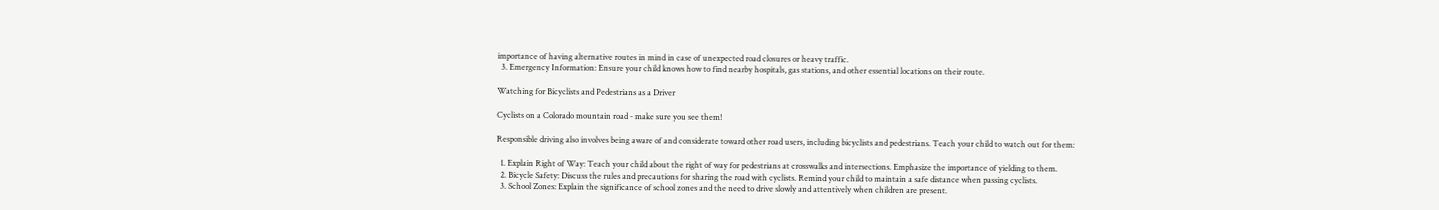importance of having alternative routes in mind in case of unexpected road closures or heavy traffic.
  3. Emergency Information: Ensure your child knows how to find nearby hospitals, gas stations, and other essential locations on their route.

Watching for Bicyclists and Pedestrians as a Driver

Cyclists on a Colorado mountain road - make sure you see them!

Responsible driving also involves being aware of and considerate toward other road users, including bicyclists and pedestrians. Teach your child to watch out for them:

  1. Explain Right of Way: Teach your child about the right of way for pedestrians at crosswalks and intersections. Emphasize the importance of yielding to them.
  2. Bicycle Safety: Discuss the rules and precautions for sharing the road with cyclists. Remind your child to maintain a safe distance when passing cyclists.
  3. School Zones: Explain the significance of school zones and the need to drive slowly and attentively when children are present.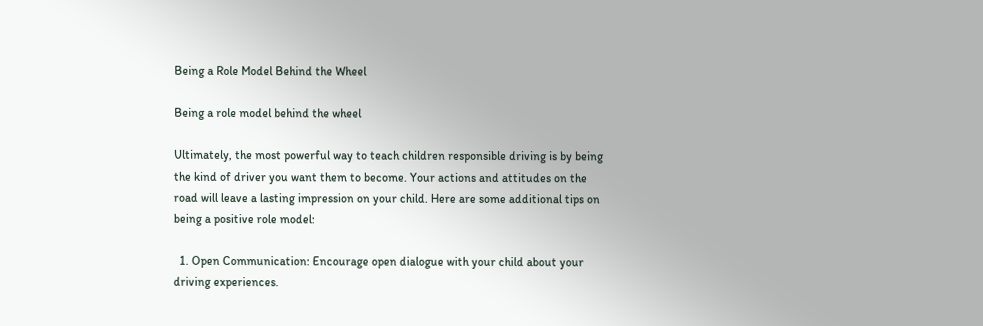Being a Role Model Behind the Wheel

Being a role model behind the wheel

Ultimately, the most powerful way to teach children responsible driving is by being the kind of driver you want them to become. Your actions and attitudes on the road will leave a lasting impression on your child. Here are some additional tips on being a positive role model:

  1. Open Communication: Encourage open dialogue with your child about your driving experiences.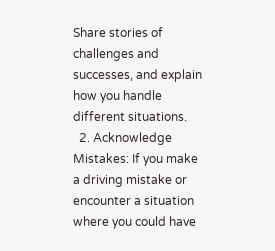Share stories of challenges and successes, and explain how you handle different situations.
  2. Acknowledge Mistakes: If you make a driving mistake or encounter a situation where you could have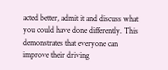acted better, admit it and discuss what you could have done differently. This demonstrates that everyone can improve their driving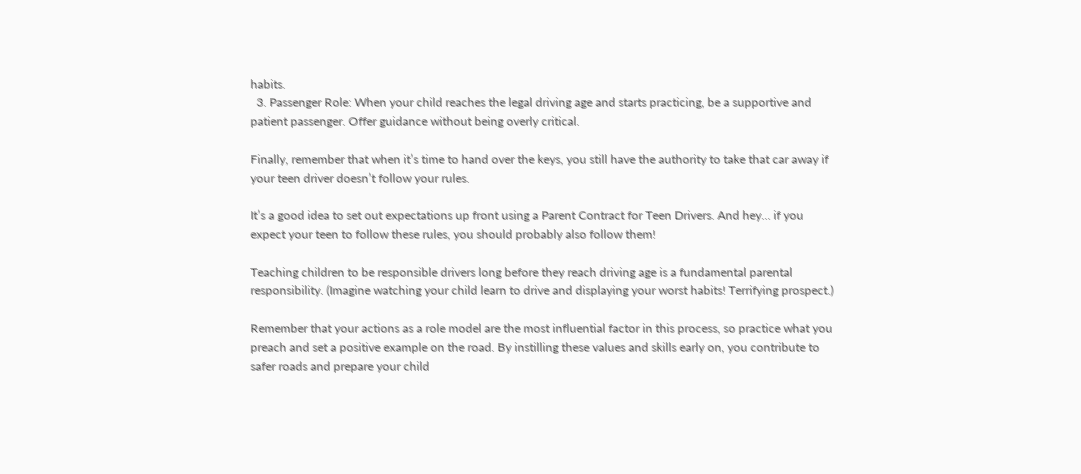habits.
  3. Passenger Role: When your child reaches the legal driving age and starts practicing, be a supportive and patient passenger. Offer guidance without being overly critical.

Finally, remember that when it’s time to hand over the keys, you still have the authority to take that car away if your teen driver doesn’t follow your rules.

It’s a good idea to set out expectations up front using a Parent Contract for Teen Drivers. And hey… if you expect your teen to follow these rules, you should probably also follow them!

Teaching children to be responsible drivers long before they reach driving age is a fundamental parental responsibility. (Imagine watching your child learn to drive and displaying your worst habits! Terrifying prospect.)

Remember that your actions as a role model are the most influential factor in this process, so practice what you preach and set a positive example on the road. By instilling these values and skills early on, you contribute to safer roads and prepare your child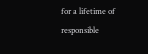for a lifetime of responsible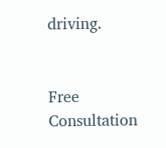driving.


Free Consultation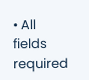• All fields required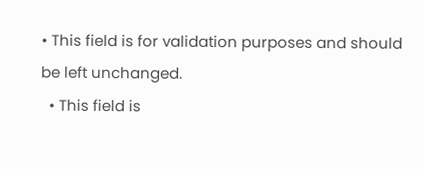• This field is for validation purposes and should be left unchanged.
  • This field is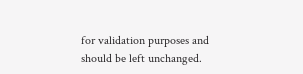for validation purposes and should be left unchanged.